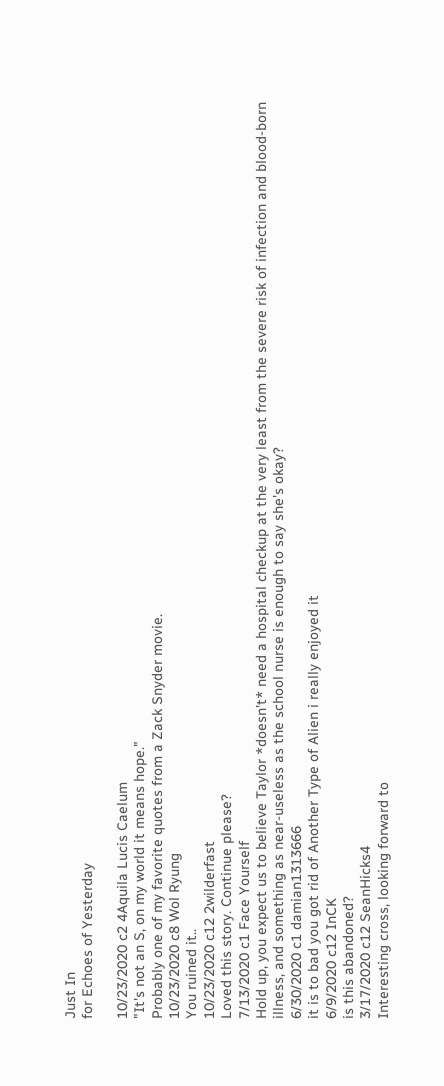Just In
for Echoes of Yesterday

10/23/2020 c2 4Aquila Lucis Caelum
"It's not an S, on my world it means hope."
Probably one of my favorite quotes from a Zack Snyder movie.
10/23/2020 c8 Wol Ryung
You ruined it..
10/23/2020 c12 2wilderfast
Loved this story. Continue please?
7/13/2020 c1 Face Yourself
Hold up, you expect us to believe Taylor *doesn't* need a hospital checkup at the very least from the severe risk of infection and blood-born illness, and something as near-useless as the school nurse is enough to say she's okay?
6/30/2020 c1 damian1313666
it is to bad you got rid of Another Type of Alien i really enjoyed it
6/9/2020 c12 InCK
is this abandoned?
3/17/2020 c12 SeanHicks4
Interesting cross, looking forward to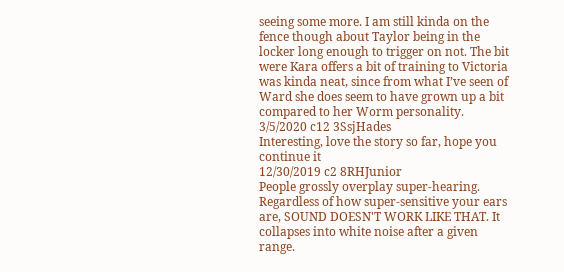seeing some more. I am still kinda on the fence though about Taylor being in the locker long enough to trigger on not. The bit were Kara offers a bit of training to Victoria was kinda neat, since from what I’ve seen of Ward she does seem to have grown up a bit compared to her Worm personality.
3/5/2020 c12 3SsjHades
Interesting, love the story so far, hope you continue it
12/30/2019 c2 8RHJunior
People grossly overplay super-hearing. Regardless of how super-sensitive your ears are, SOUND DOESN'T WORK LIKE THAT. It collapses into white noise after a given range.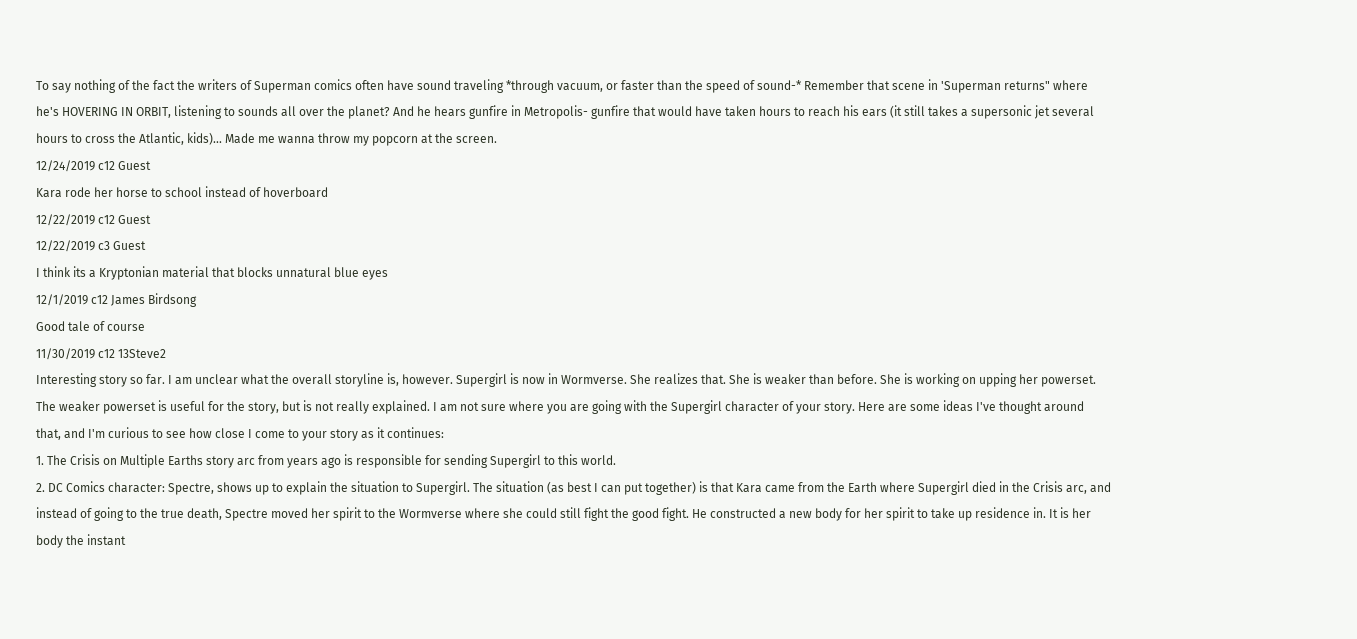To say nothing of the fact the writers of Superman comics often have sound traveling *through vacuum, or faster than the speed of sound-* Remember that scene in 'Superman returns" where he's HOVERING IN ORBIT, listening to sounds all over the planet? And he hears gunfire in Metropolis- gunfire that would have taken hours to reach his ears (it still takes a supersonic jet several hours to cross the Atlantic, kids)... Made me wanna throw my popcorn at the screen.
12/24/2019 c12 Guest
Kara rode her horse to school instead of hoverboard
12/22/2019 c12 Guest
12/22/2019 c3 Guest
I think its a Kryptonian material that blocks unnatural blue eyes
12/1/2019 c12 James Birdsong
Good tale of course
11/30/2019 c12 13Steve2
Interesting story so far. I am unclear what the overall storyline is, however. Supergirl is now in Wormverse. She realizes that. She is weaker than before. She is working on upping her powerset. The weaker powerset is useful for the story, but is not really explained. I am not sure where you are going with the Supergirl character of your story. Here are some ideas I've thought around that, and I'm curious to see how close I come to your story as it continues:
1. The Crisis on Multiple Earths story arc from years ago is responsible for sending Supergirl to this world.
2. DC Comics character: Spectre, shows up to explain the situation to Supergirl. The situation (as best I can put together) is that Kara came from the Earth where Supergirl died in the Crisis arc, and instead of going to the true death, Spectre moved her spirit to the Wormverse where she could still fight the good fight. He constructed a new body for her spirit to take up residence in. It is her body the instant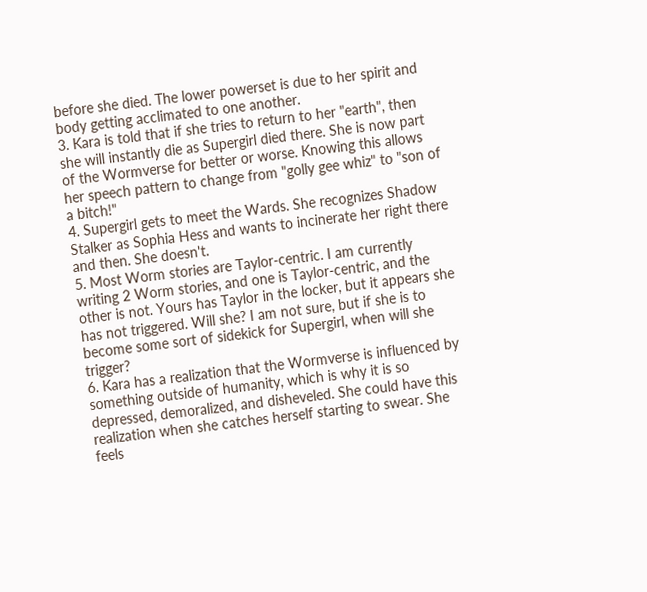before she died. The lower powerset is due to her spirit and body getting acclimated to one another.
3. Kara is told that if she tries to return to her "earth", then she will instantly die as Supergirl died there. She is now part of the Wormverse for better or worse. Knowing this allows her speech pattern to change from "golly gee whiz" to "son of a bitch!"
4. Supergirl gets to meet the Wards. She recognizes Shadow Stalker as Sophia Hess and wants to incinerate her right there and then. She doesn't.
5. Most Worm stories are Taylor-centric. I am currently writing 2 Worm stories, and one is Taylor-centric, and the other is not. Yours has Taylor in the locker, but it appears she has not triggered. Will she? I am not sure, but if she is to become some sort of sidekick for Supergirl, when will she trigger?
6. Kara has a realization that the Wormverse is influenced by something outside of humanity, which is why it is so depressed, demoralized, and disheveled. She could have this realization when she catches herself starting to swear. She feels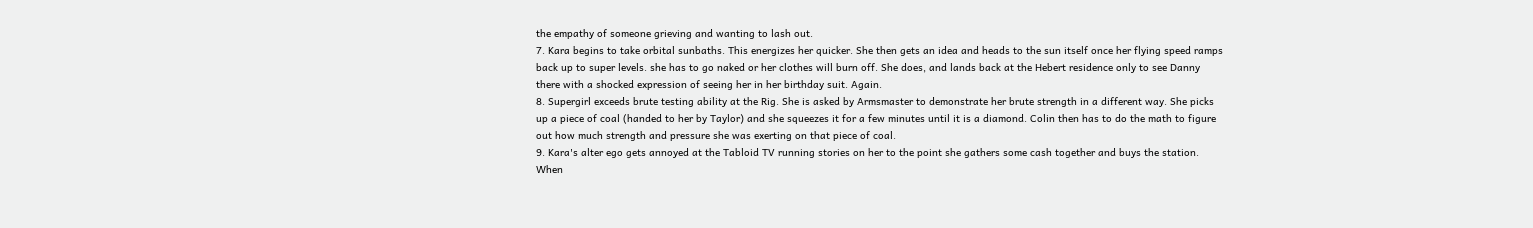the empathy of someone grieving and wanting to lash out.
7. Kara begins to take orbital sunbaths. This energizes her quicker. She then gets an idea and heads to the sun itself once her flying speed ramps back up to super levels. she has to go naked or her clothes will burn off. She does, and lands back at the Hebert residence only to see Danny there with a shocked expression of seeing her in her birthday suit. Again.
8. Supergirl exceeds brute testing ability at the Rig. She is asked by Armsmaster to demonstrate her brute strength in a different way. She picks up a piece of coal (handed to her by Taylor) and she squeezes it for a few minutes until it is a diamond. Colin then has to do the math to figure out how much strength and pressure she was exerting on that piece of coal.
9. Kara's alter ego gets annoyed at the Tabloid TV running stories on her to the point she gathers some cash together and buys the station. When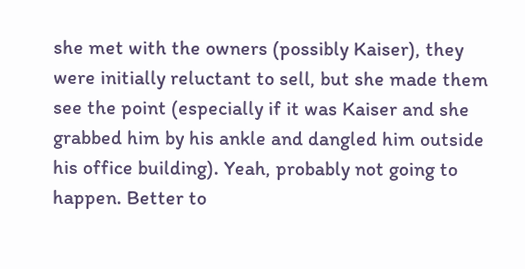she met with the owners (possibly Kaiser), they were initially reluctant to sell, but she made them see the point (especially if it was Kaiser and she grabbed him by his ankle and dangled him outside his office building). Yeah, probably not going to happen. Better to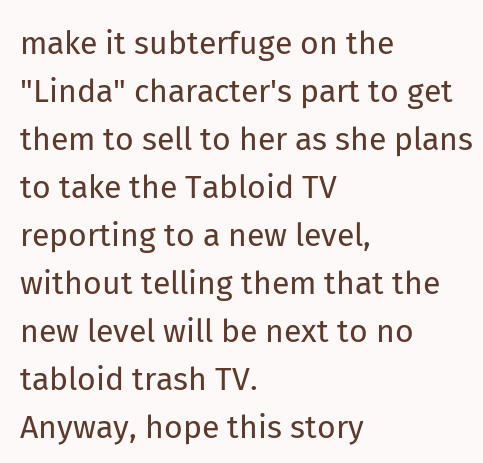make it subterfuge on the "Linda" character's part to get them to sell to her as she plans to take the Tabloid TV reporting to a new level, without telling them that the new level will be next to no tabloid trash TV.
Anyway, hope this story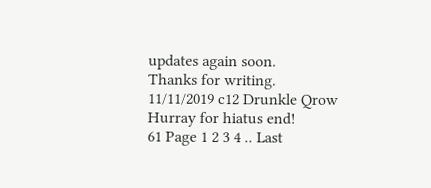updates again soon.
Thanks for writing.
11/11/2019 c12 Drunkle Qrow
Hurray for hiatus end!
61 Page 1 2 3 4 .. Last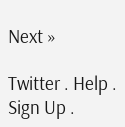Next »

Twitter . Help . Sign Up .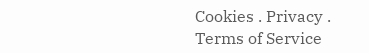Cookies . Privacy . Terms of Service